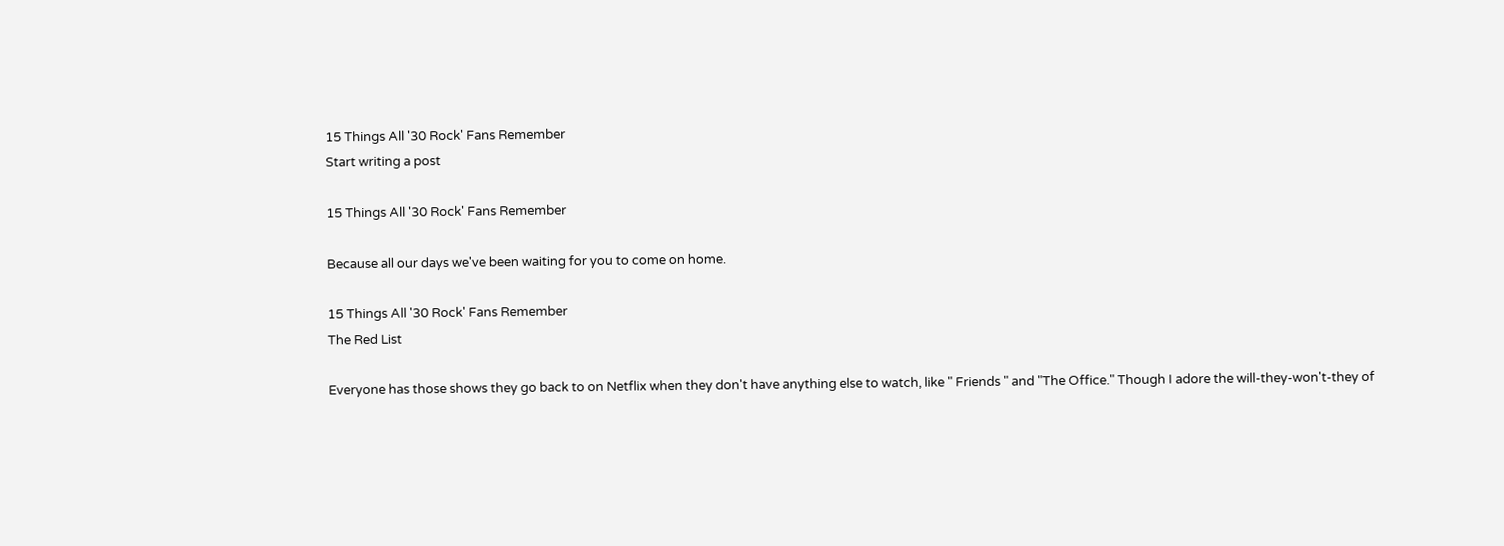15 Things All '30 Rock' Fans Remember
Start writing a post

15 Things All '30 Rock' Fans Remember

Because all our days we've been waiting for you to come on home.

15 Things All '30 Rock' Fans Remember
The Red List

Everyone has those shows they go back to on Netflix when they don't have anything else to watch, like " Friends " and "The Office." Though I adore the will-they-won't-they of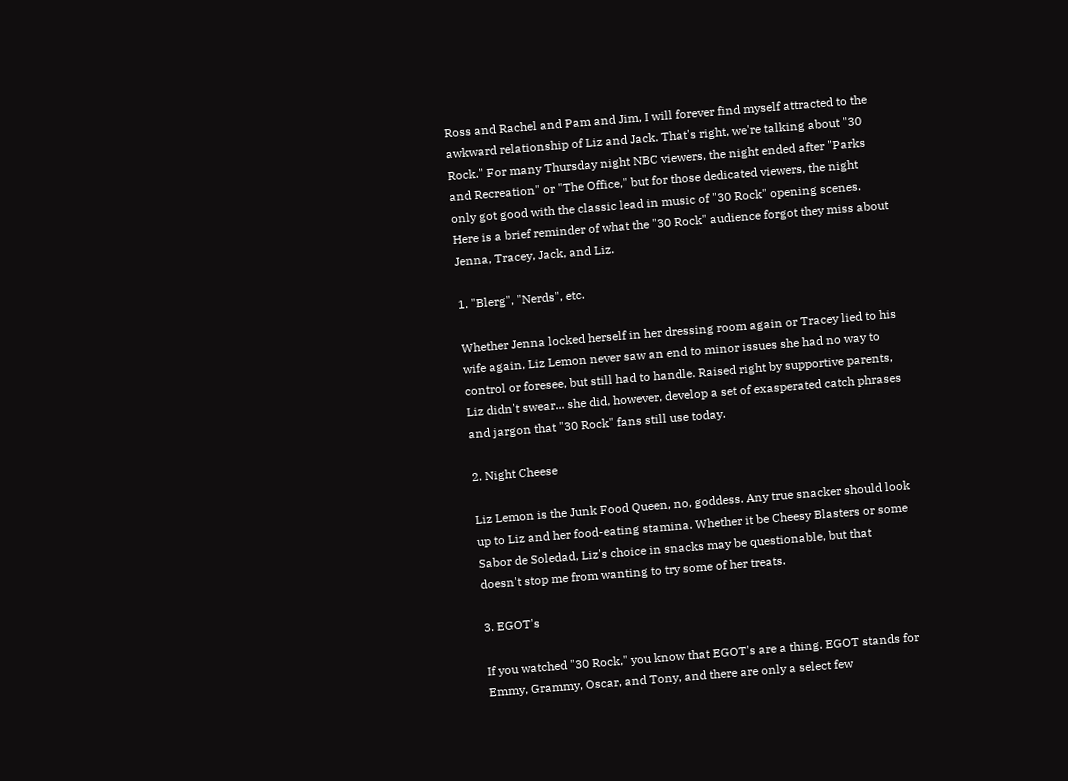Ross and Rachel and Pam and Jim, I will forever find myself attracted to the awkward relationship of Liz and Jack. That's right, we're talking about "30 Rock." For many Thursday night NBC viewers, the night ended after "Parks and Recreation" or "The Office," but for those dedicated viewers, the night only got good with the classic lead in music of "30 Rock" opening scenes. Here is a brief reminder of what the "30 Rock" audience forgot they miss about Jenna, Tracey, Jack, and Liz.

1. "Blerg", "Nerds", etc.

Whether Jenna locked herself in her dressing room again or Tracey lied to his wife again, Liz Lemon never saw an end to minor issues she had no way to control or foresee, but still had to handle. Raised right by supportive parents, Liz didn't swear... she did, however, develop a set of exasperated catch phrases and jargon that "30 Rock" fans still use today.

2. Night Cheese

Liz Lemon is the Junk Food Queen, no, goddess. Any true snacker should look up to Liz and her food-eating stamina. Whether it be Cheesy Blasters or some Sabor de Soledad, Liz's choice in snacks may be questionable, but that doesn't stop me from wanting to try some of her treats.

3. EGOT's

If you watched "30 Rock," you know that EGOT's are a thing. EGOT stands for Emmy, Grammy, Oscar, and Tony, and there are only a select few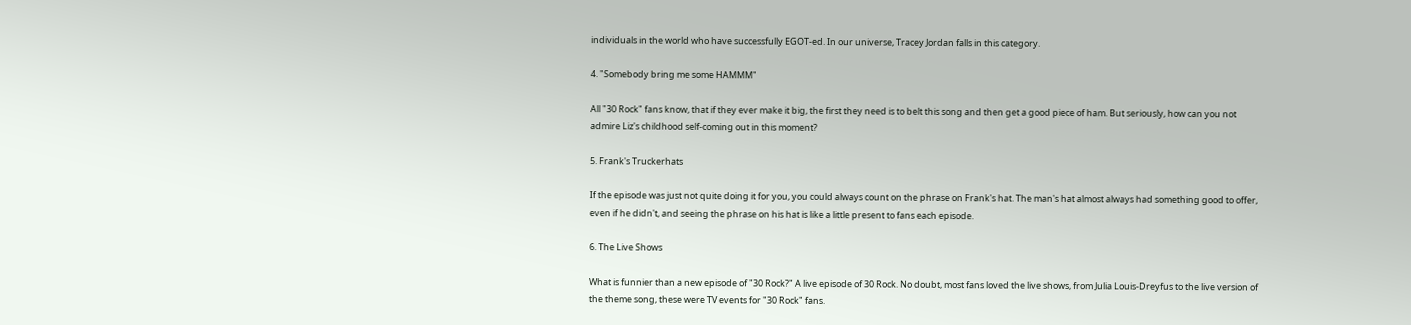individuals in the world who have successfully EGOT-ed. In our universe, Tracey Jordan falls in this category.

4. "Somebody bring me some HAMMM"

All "30 Rock" fans know, that if they ever make it big, the first they need is to belt this song and then get a good piece of ham. But seriously, how can you not admire Liz's childhood self-coming out in this moment?

5. Frank's Truckerhats

If the episode was just not quite doing it for you, you could always count on the phrase on Frank's hat. The man's hat almost always had something good to offer, even if he didn't, and seeing the phrase on his hat is like a little present to fans each episode.

6. The Live Shows

What is funnier than a new episode of "30 Rock?" A live episode of 30 Rock. No doubt, most fans loved the live shows, from Julia Louis-Dreyfus to the live version of the theme song, these were TV events for "30 Rock" fans.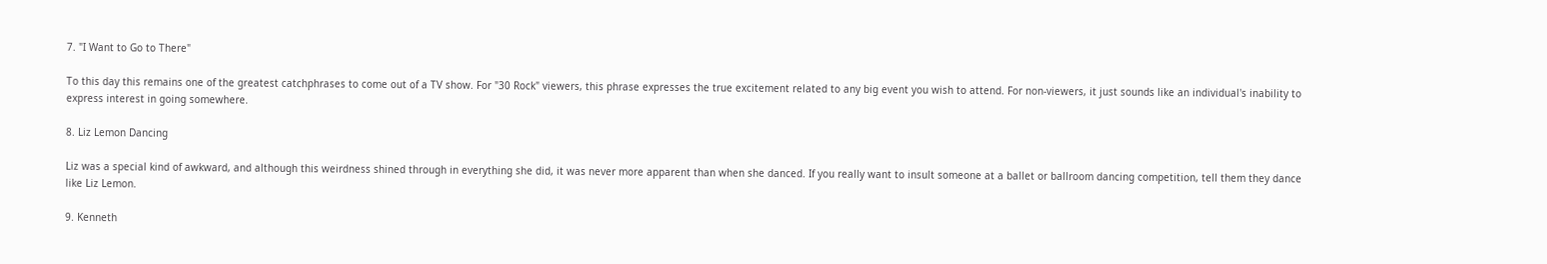7. "I Want to Go to There"

To this day this remains one of the greatest catchphrases to come out of a TV show. For "30 Rock" viewers, this phrase expresses the true excitement related to any big event you wish to attend. For non-viewers, it just sounds like an individual's inability to express interest in going somewhere.

8. Liz Lemon Dancing

Liz was a special kind of awkward, and although this weirdness shined through in everything she did, it was never more apparent than when she danced. If you really want to insult someone at a ballet or ballroom dancing competition, tell them they dance like Liz Lemon.

9. Kenneth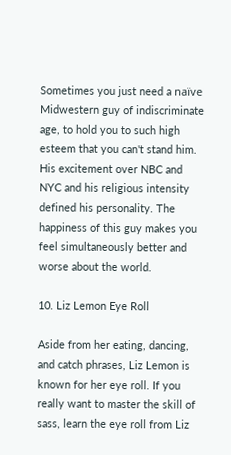Sometimes you just need a naïve Midwestern guy of indiscriminate age, to hold you to such high esteem that you can't stand him. His excitement over NBC and NYC and his religious intensity defined his personality. The happiness of this guy makes you feel simultaneously better and worse about the world.

10. Liz Lemon Eye Roll

Aside from her eating, dancing, and catch phrases, Liz Lemon is known for her eye roll. If you really want to master the skill of sass, learn the eye roll from Liz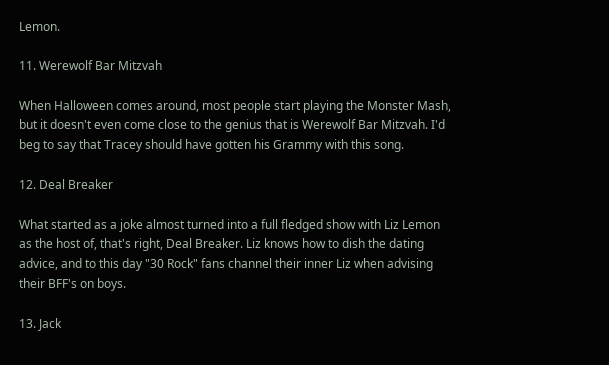Lemon.

11. Werewolf Bar Mitzvah

When Halloween comes around, most people start playing the Monster Mash, but it doesn't even come close to the genius that is Werewolf Bar Mitzvah. I'd beg to say that Tracey should have gotten his Grammy with this song.

12. Deal Breaker

What started as a joke almost turned into a full fledged show with Liz Lemon as the host of, that's right, Deal Breaker. Liz knows how to dish the dating advice, and to this day "30 Rock" fans channel their inner Liz when advising their BFF's on boys.

13. Jack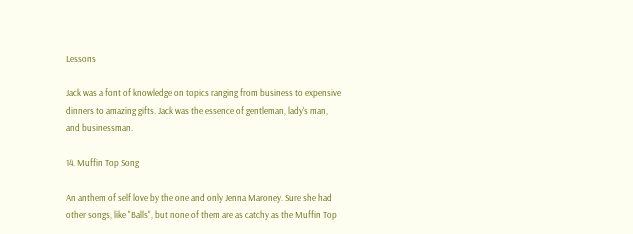Lessons

Jack was a font of knowledge on topics ranging from business to expensive dinners to amazing gifts. Jack was the essence of gentleman, lady's man, and businessman.

14. Muffin Top Song

An anthem of self love by the one and only Jenna Maroney. Sure she had other songs, like "Balls", but none of them are as catchy as the Muffin Top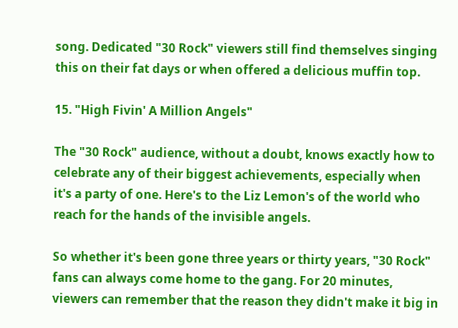song. Dedicated "30 Rock" viewers still find themselves singing this on their fat days or when offered a delicious muffin top.

15. "High Fivin' A Million Angels"

The "30 Rock" audience, without a doubt, knows exactly how to celebrate any of their biggest achievements, especially when it's a party of one. Here's to the Liz Lemon's of the world who reach for the hands of the invisible angels.

So whether it's been gone three years or thirty years, "30 Rock" fans can always come home to the gang. For 20 minutes, viewers can remember that the reason they didn't make it big in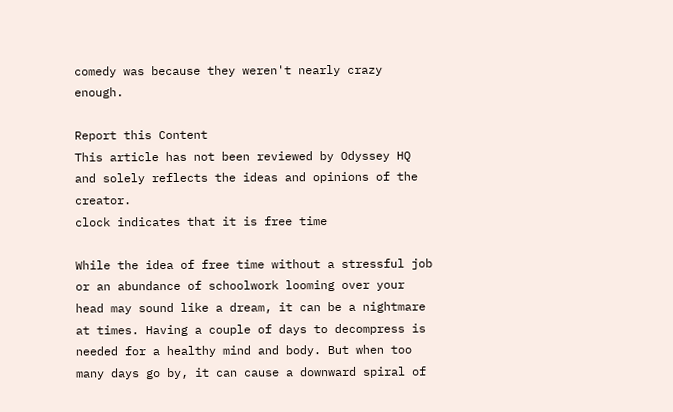comedy was because they weren't nearly crazy enough.

Report this Content
This article has not been reviewed by Odyssey HQ and solely reflects the ideas and opinions of the creator.
clock indicates that it is free time

While the idea of free time without a stressful job or an abundance of schoolwork looming over your head may sound like a dream, it can be a nightmare at times. Having a couple of days to decompress is needed for a healthy mind and body. But when too many days go by, it can cause a downward spiral of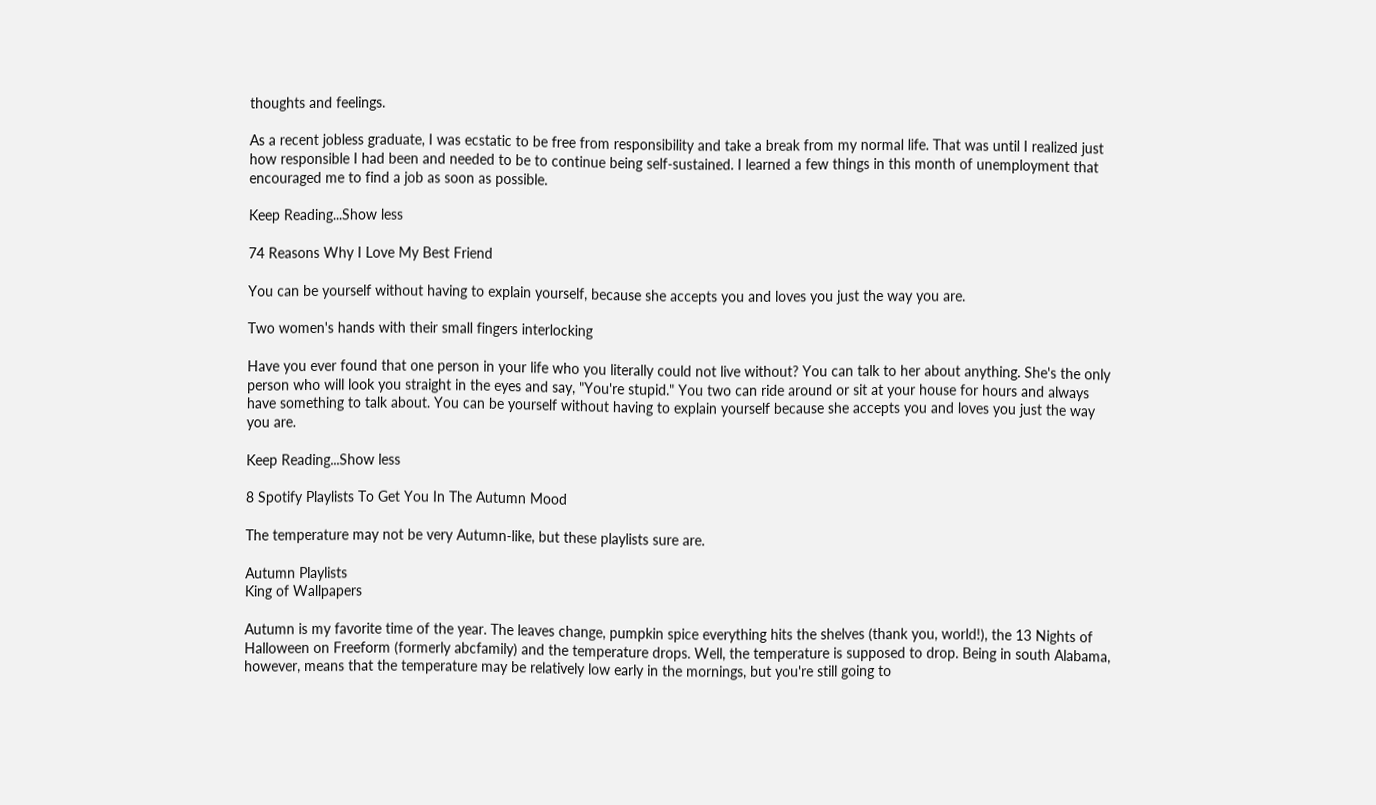thoughts and feelings.

As a recent jobless graduate, I was ecstatic to be free from responsibility and take a break from my normal life. That was until I realized just how responsible I had been and needed to be to continue being self-sustained. I learned a few things in this month of unemployment that encouraged me to find a job as soon as possible.

Keep Reading...Show less

74 Reasons Why I Love My Best Friend

You can be yourself without having to explain yourself, because she accepts you and loves you just the way you are.

Two women's hands with their small fingers interlocking

Have you ever found that one person in your life who you literally could not live without? You can talk to her about anything. She's the only person who will look you straight in the eyes and say, "You're stupid." You two can ride around or sit at your house for hours and always have something to talk about. You can be yourself without having to explain yourself because she accepts you and loves you just the way you are.

Keep Reading...Show less

8 Spotify Playlists To Get You In The Autumn Mood

The temperature may not be very Autumn-like, but these playlists sure are.

Autumn Playlists
King of Wallpapers

Autumn is my favorite time of the year. The leaves change, pumpkin spice everything hits the shelves (thank you, world!), the 13 Nights of Halloween on Freeform (formerly abcfamily) and the temperature drops. Well, the temperature is supposed to drop. Being in south Alabama, however, means that the temperature may be relatively low early in the mornings, but you're still going to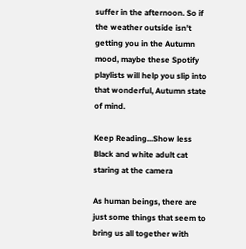suffer in the afternoon. So if the weather outside isn't getting you in the Autumn mood, maybe these Spotify playlists will help you slip into that wonderful, Autumn state of mind.

Keep Reading...Show less
Black and white adult cat staring at the camera

As human beings, there are just some things that seem to bring us all together with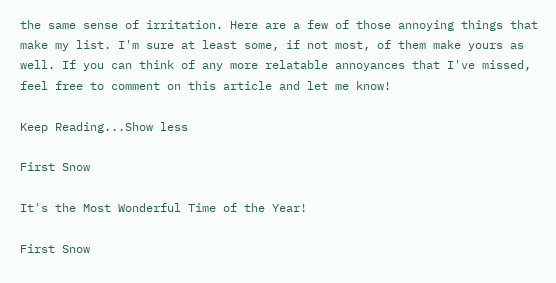the same sense of irritation. Here are a few of those annoying things that make my list. I'm sure at least some, if not most, of them make yours as well. If you can think of any more relatable annoyances that I've missed, feel free to comment on this article and let me know!

Keep Reading...Show less

First Snow

It's the Most Wonderful Time of the Year!

First Snow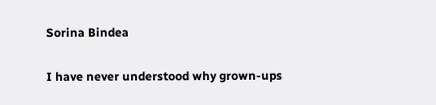Sorina Bindea

I have never understood why grown-ups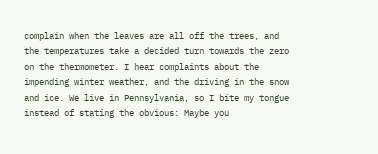complain when the leaves are all off the trees, and the temperatures take a decided turn towards the zero on the thermometer. I hear complaints about the impending winter weather, and the driving in the snow and ice. We live in Pennsylvania, so I bite my tongue instead of stating the obvious: Maybe you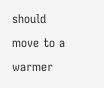should move to a warmer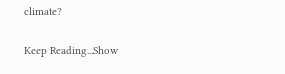climate?

Keep Reading...Show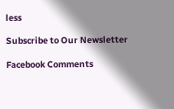less

Subscribe to Our Newsletter

Facebook Comments